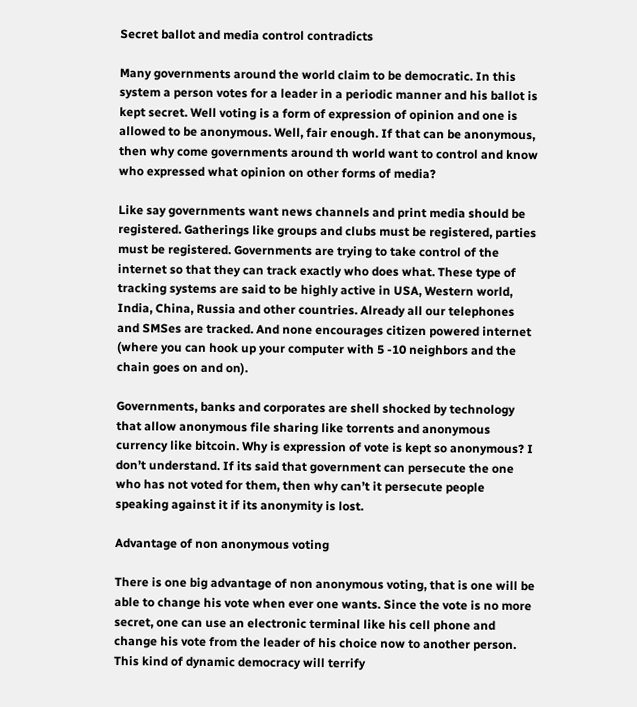Secret ballot and media control contradicts

Many governments around the world claim to be democratic. In this system a person votes for a leader in a periodic manner and his ballot is kept secret. Well voting is a form of expression of opinion and one is allowed to be anonymous. Well, fair enough. If that can be anonymous, then why come governments around th world want to control and know who expressed what opinion on other forms of media?

Like say governments want news channels and print media should be registered. Gatherings like groups and clubs must be registered, parties must be registered. Governments are trying to take control of the internet so that they can track exactly who does what. These type of tracking systems are said to be highly active in USA, Western world, India, China, Russia and other countries. Already all our telephones and SMSes are tracked. And none encourages citizen powered internet (where you can hook up your computer with 5 -10 neighbors and the chain goes on and on).

Governments, banks and corporates are shell shocked by technology that allow anonymous file sharing like torrents and anonymous currency like bitcoin. Why is expression of vote is kept so anonymous? I don’t understand. If its said that government can persecute the one who has not voted for them, then why can’t it persecute people speaking against it if its anonymity is lost.

Advantage of non anonymous voting

There is one big advantage of non anonymous voting, that is one will be able to change his vote when ever one wants. Since the vote is no more secret, one can use an electronic terminal like his cell phone and change his vote from the leader of his choice now to another person. This kind of dynamic democracy will terrify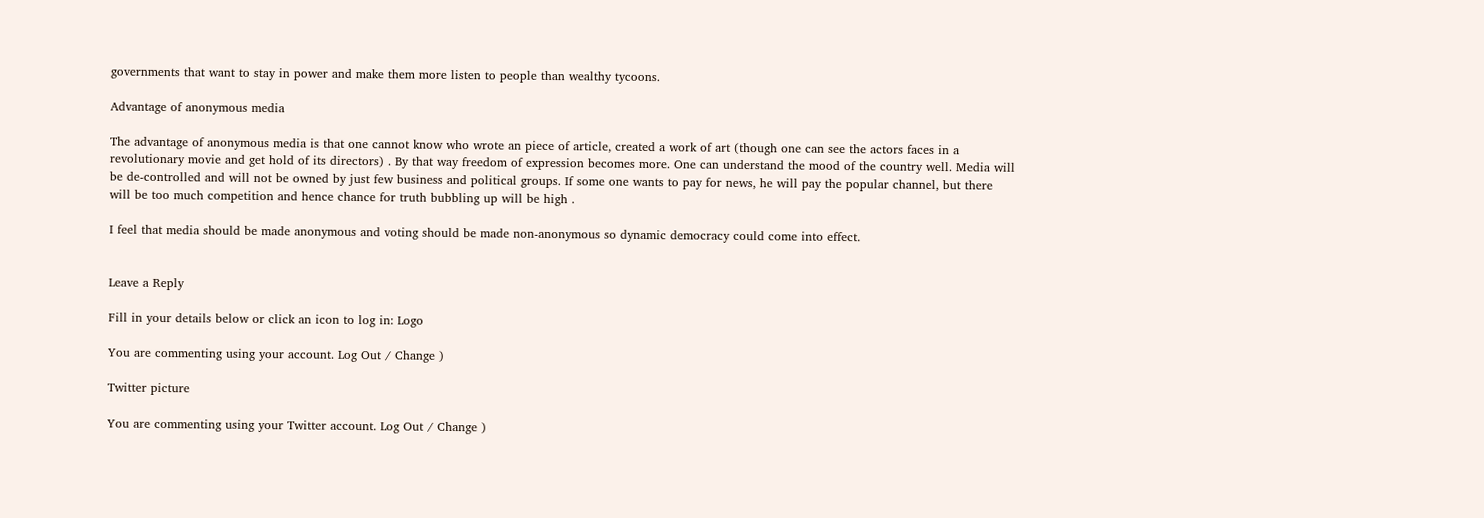governments that want to stay in power and make them more listen to people than wealthy tycoons.

Advantage of anonymous media

The advantage of anonymous media is that one cannot know who wrote an piece of article, created a work of art (though one can see the actors faces in a revolutionary movie and get hold of its directors) . By that way freedom of expression becomes more. One can understand the mood of the country well. Media will be de-controlled and will not be owned by just few business and political groups. If some one wants to pay for news, he will pay the popular channel, but there will be too much competition and hence chance for truth bubbling up will be high .

I feel that media should be made anonymous and voting should be made non-anonymous so dynamic democracy could come into effect.


Leave a Reply

Fill in your details below or click an icon to log in: Logo

You are commenting using your account. Log Out / Change )

Twitter picture

You are commenting using your Twitter account. Log Out / Change )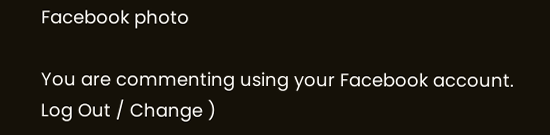Facebook photo

You are commenting using your Facebook account. Log Out / Change )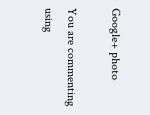Google+ photo

You are commenting using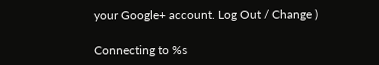your Google+ account. Log Out / Change )

Connecting to %s